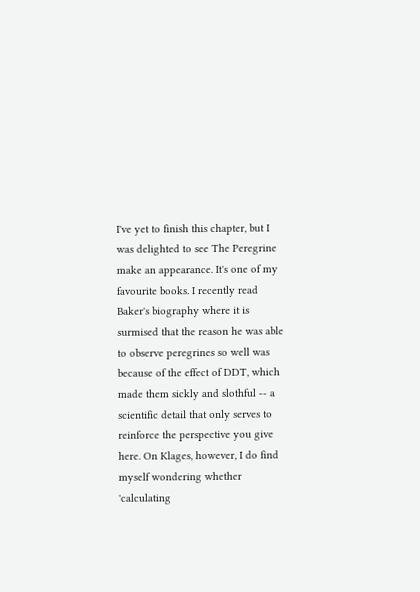I've yet to finish this chapter, but I was delighted to see The Peregrine make an appearance. It's one of my favourite books. I recently read Baker's biography where it is surmised that the reason he was able to observe peregrines so well was because of the effect of DDT, which made them sickly and slothful -- a scientific detail that only serves to reinforce the perspective you give here. On Klages, however, I do find myself wondering whether 'calculating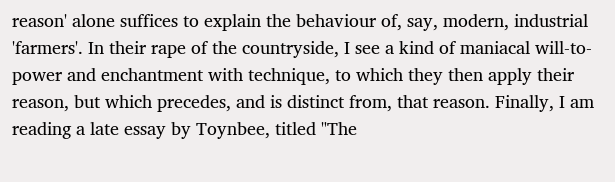reason' alone suffices to explain the behaviour of, say, modern, industrial 'farmers'. In their rape of the countryside, I see a kind of maniacal will-to-power and enchantment with technique, to which they then apply their reason, but which precedes, and is distinct from, that reason. Finally, I am reading a late essay by Toynbee, titled "The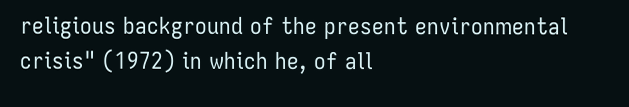religious background of the present environmental crisis" (1972) in which he, of all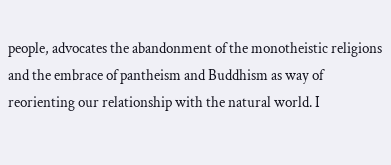people, advocates the abandonment of the monotheistic religions and the embrace of pantheism and Buddhism as way of reorienting our relationship with the natural world. I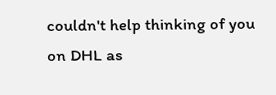couldn't help thinking of you on DHL as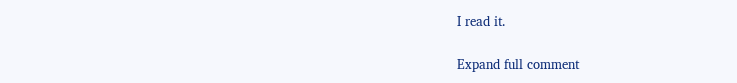I read it.

Expand full comment